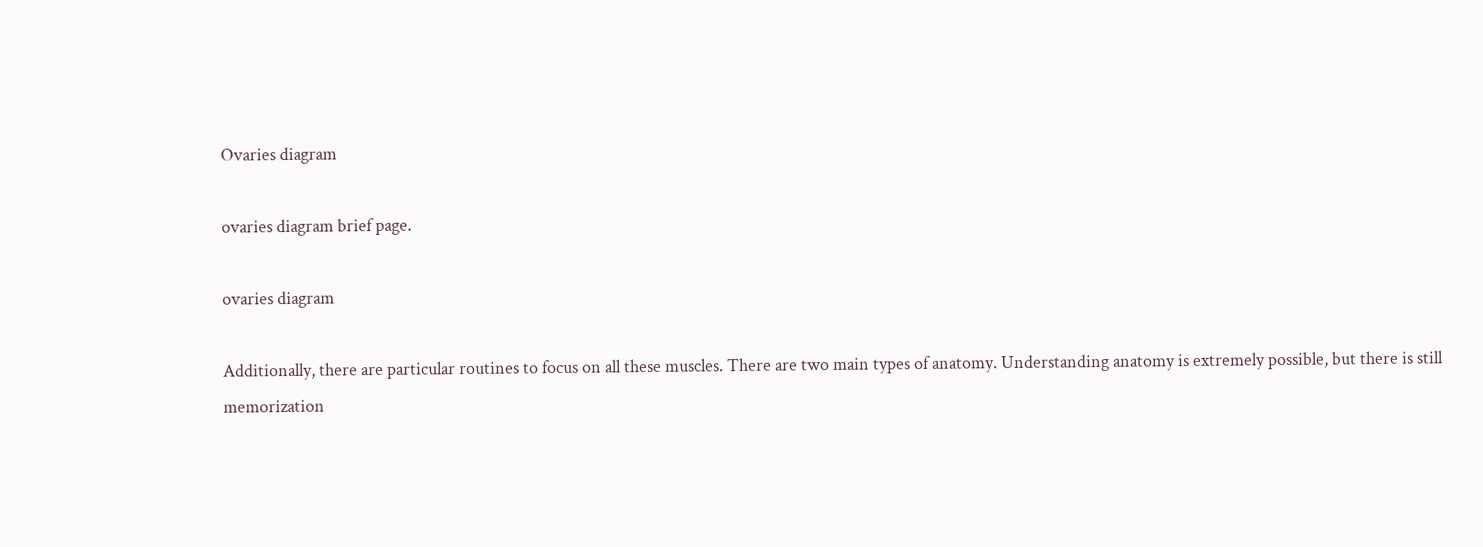Ovaries diagram

ovaries diagram brief page.

ovaries diagram

Additionally, there are particular routines to focus on all these muscles. There are two main types of anatomy. Understanding anatomy is extremely possible, but there is still memorization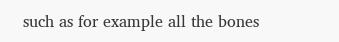such as for example all the bones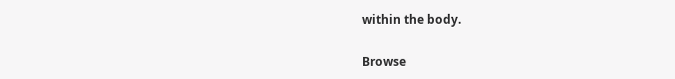within the body.

Browse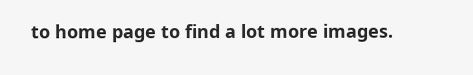to home page to find a lot more images.